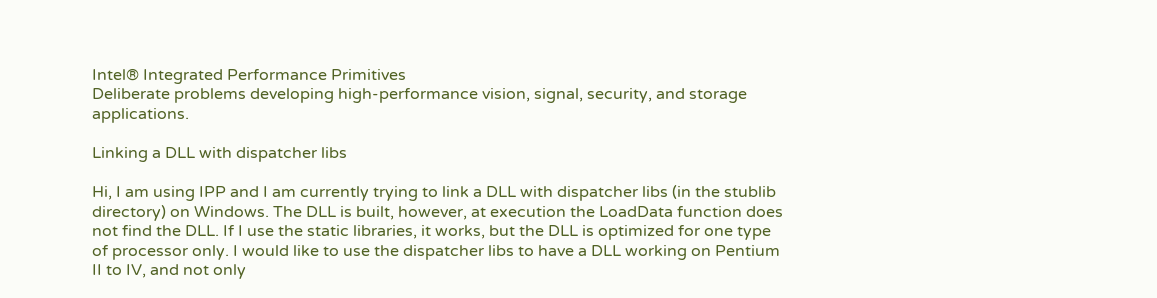Intel® Integrated Performance Primitives
Deliberate problems developing high-performance vision, signal, security, and storage applications.

Linking a DLL with dispatcher libs

Hi, I am using IPP and I am currently trying to link a DLL with dispatcher libs (in the stublib directory) on Windows. The DLL is built, however, at execution the LoadData function does not find the DLL. If I use the static libraries, it works, but the DLL is optimized for one type of processor only. I would like to use the dispatcher libs to have a DLL working on Pentium II to IV, and not only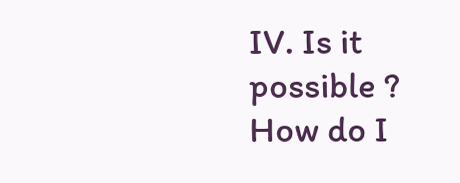IV. Is it possible ? How do I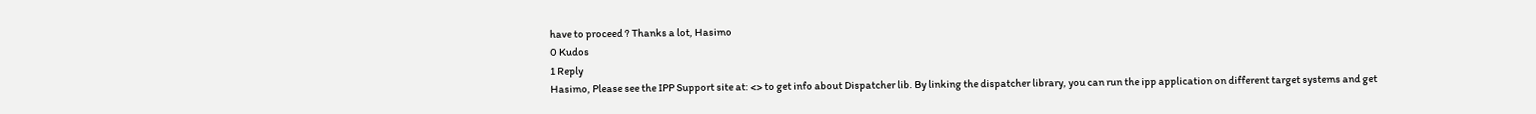have to proceed ? Thanks a lot, Hasimo
0 Kudos
1 Reply
Hasimo, Please see the IPP Support site at: <> to get info about Dispatcher lib. By linking the dispatcher library, you can run the ipp application on different target systems and get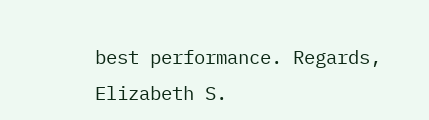best performance. Regards, Elizabeth S.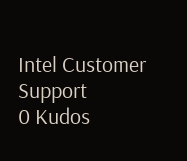Intel Customer Support
0 Kudos